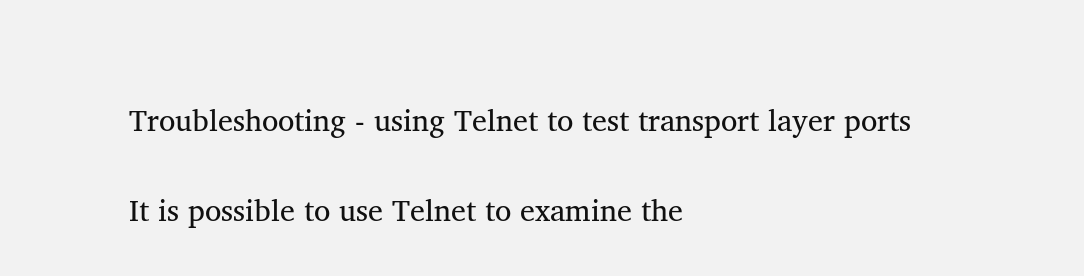Troubleshooting - using Telnet to test transport layer ports

It is possible to use Telnet to examine the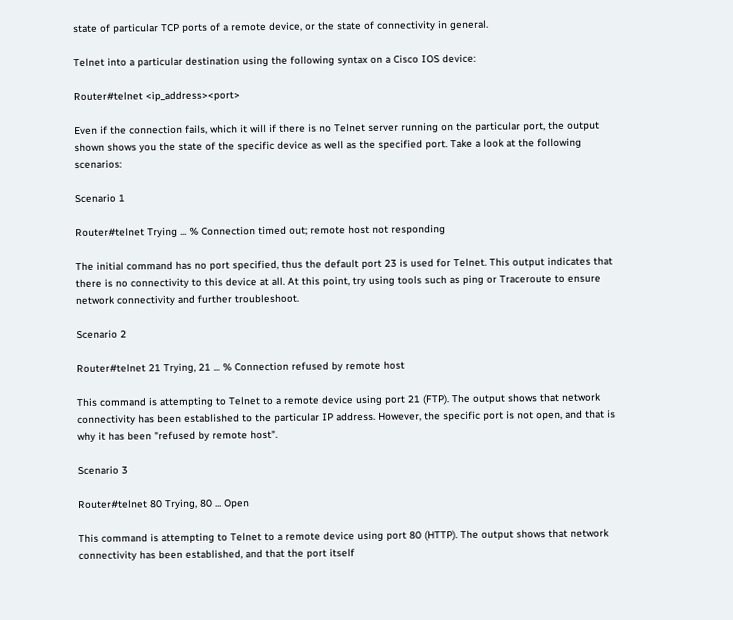state of particular TCP ports of a remote device, or the state of connectivity in general.

Telnet into a particular destination using the following syntax on a Cisco IOS device:

Router#telnet <ip_address><port>

Even if the connection fails, which it will if there is no Telnet server running on the particular port, the output shown shows you the state of the specific device as well as the specified port. Take a look at the following scenarios:

Scenario 1

Router#telnet Trying ... % Connection timed out; remote host not responding

The initial command has no port specified, thus the default port 23 is used for Telnet. This output indicates that there is no connectivity to this device at all. At this point, try using tools such as ping or Traceroute to ensure network connectivity and further troubleshoot.

Scenario 2

Router#telnet 21 Trying, 21 ... % Connection refused by remote host

This command is attempting to Telnet to a remote device using port 21 (FTP). The output shows that network connectivity has been established to the particular IP address. However, the specific port is not open, and that is why it has been "refused by remote host".

Scenario 3

Router#telnet 80 Trying, 80 ... Open

This command is attempting to Telnet to a remote device using port 80 (HTTP). The output shows that network connectivity has been established, and that the port itself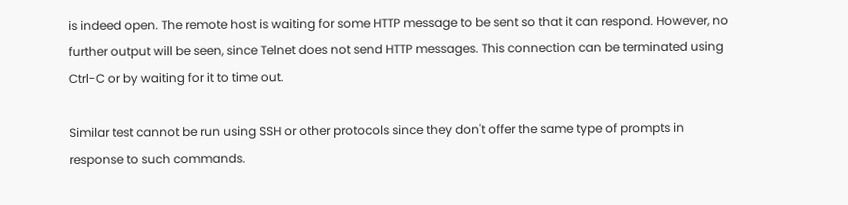is indeed open. The remote host is waiting for some HTTP message to be sent so that it can respond. However, no further output will be seen, since Telnet does not send HTTP messages. This connection can be terminated using Ctrl-C or by waiting for it to time out.

Similar test cannot be run using SSH or other protocols since they don't offer the same type of prompts in response to such commands.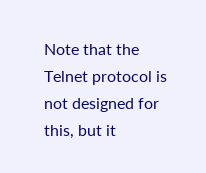Note that the Telnet protocol is not designed for this, but it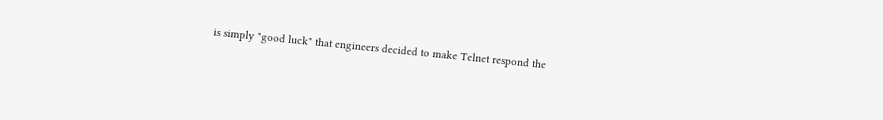is simply "good luck" that engineers decided to make Telnet respond the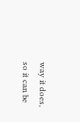way it does, so it can be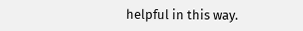helpful in this way.